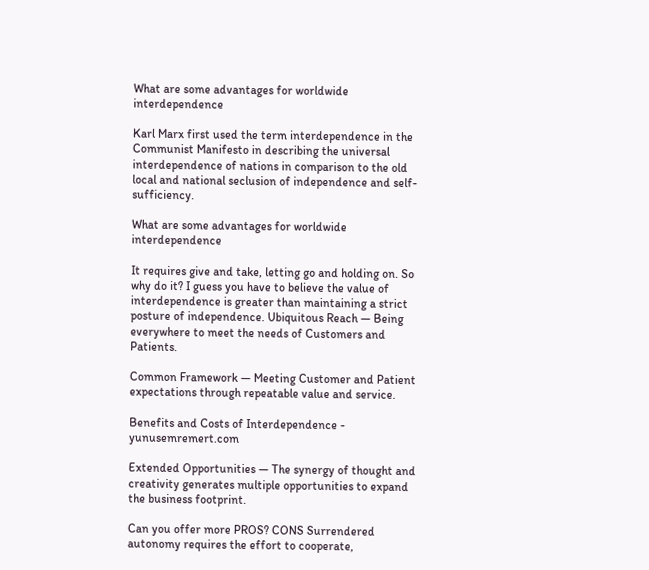What are some advantages for worldwide interdependence

Karl Marx first used the term interdependence in the Communist Manifesto in describing the universal interdependence of nations in comparison to the old local and national seclusion of independence and self-sufficiency.

What are some advantages for worldwide interdependence

It requires give and take, letting go and holding on. So why do it? I guess you have to believe the value of interdependence is greater than maintaining a strict posture of independence. Ubiquitous Reach — Being everywhere to meet the needs of Customers and Patients.

Common Framework — Meeting Customer and Patient expectations through repeatable value and service.

Benefits and Costs of Interdependence - yunusemremert.com

Extended Opportunities — The synergy of thought and creativity generates multiple opportunities to expand the business footprint.

Can you offer more PROS? CONS Surrendered autonomy requires the effort to cooperate,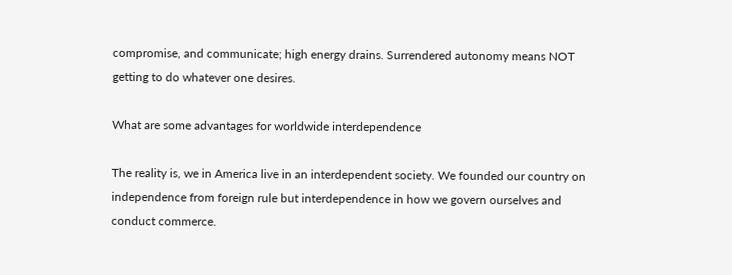compromise, and communicate; high energy drains. Surrendered autonomy means NOT getting to do whatever one desires.

What are some advantages for worldwide interdependence

The reality is, we in America live in an interdependent society. We founded our country on independence from foreign rule but interdependence in how we govern ourselves and conduct commerce.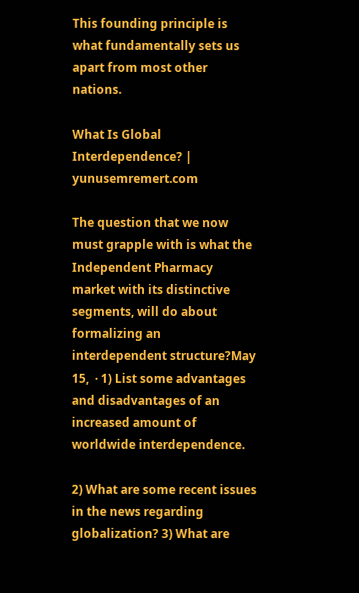This founding principle is what fundamentally sets us apart from most other nations.

What Is Global Interdependence? | yunusemremert.com

The question that we now must grapple with is what the Independent Pharmacy market with its distinctive segments, will do about formalizing an interdependent structure?May 15,  · 1) List some advantages and disadvantages of an increased amount of worldwide interdependence.

2) What are some recent issues in the news regarding globalization? 3) What are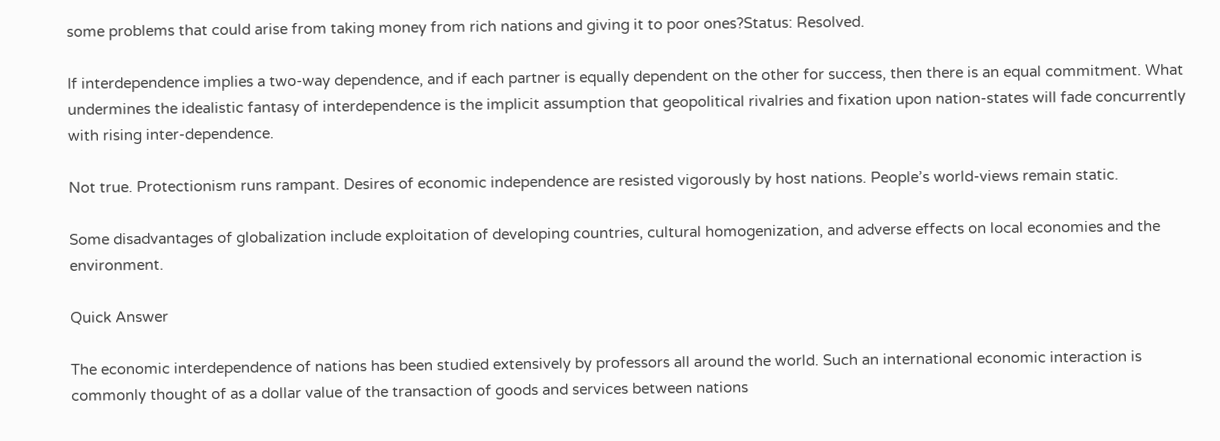some problems that could arise from taking money from rich nations and giving it to poor ones?Status: Resolved.

If interdependence implies a two-way dependence, and if each partner is equally dependent on the other for success, then there is an equal commitment. What undermines the idealistic fantasy of interdependence is the implicit assumption that geopolitical rivalries and fixation upon nation-states will fade concurrently with rising inter-dependence.

Not true. Protectionism runs rampant. Desires of economic independence are resisted vigorously by host nations. People’s world-views remain static.

Some disadvantages of globalization include exploitation of developing countries, cultural homogenization, and adverse effects on local economies and the environment.

Quick Answer

The economic interdependence of nations has been studied extensively by professors all around the world. Such an international economic interaction is commonly thought of as a dollar value of the transaction of goods and services between nations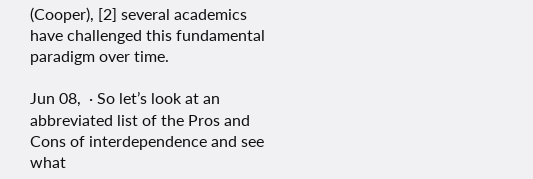(Cooper), [2] several academics have challenged this fundamental paradigm over time.

Jun 08,  · So let’s look at an abbreviated list of the Pros and Cons of interdependence and see what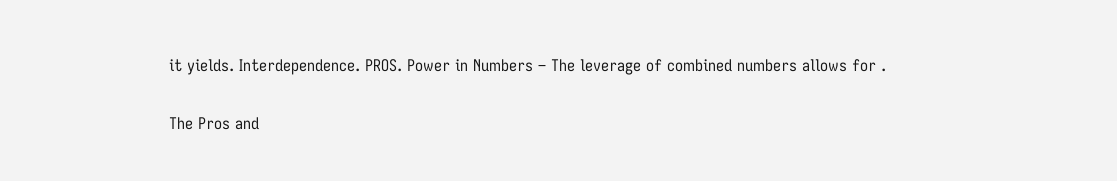it yields. Interdependence. PROS. Power in Numbers – The leverage of combined numbers allows for .

The Pros and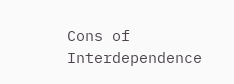Cons of Interdependence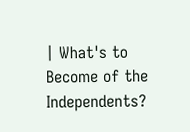| What's to Become of the Independents?